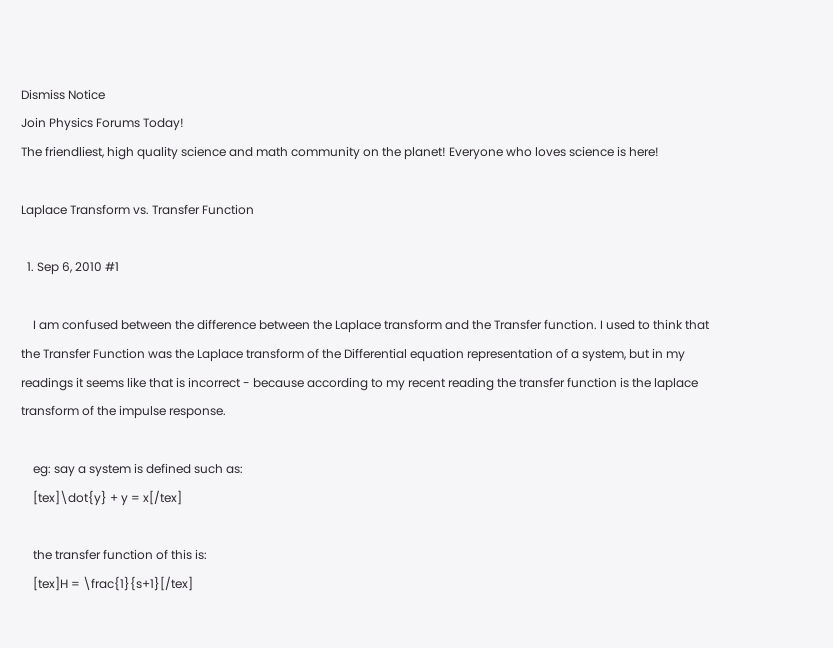Dismiss Notice
Join Physics Forums Today!
The friendliest, high quality science and math community on the planet! Everyone who loves science is here!

Laplace Transform vs. Transfer Function

  1. Sep 6, 2010 #1

    I am confused between the difference between the Laplace transform and the Transfer function. I used to think that the Transfer Function was the Laplace transform of the Differential equation representation of a system, but in my readings it seems like that is incorrect - because according to my recent reading the transfer function is the laplace transform of the impulse response.

    eg: say a system is defined such as:
    [tex]\dot{y} + y = x[/tex]

    the transfer function of this is:
    [tex]H = \frac{1}{s+1}[/tex]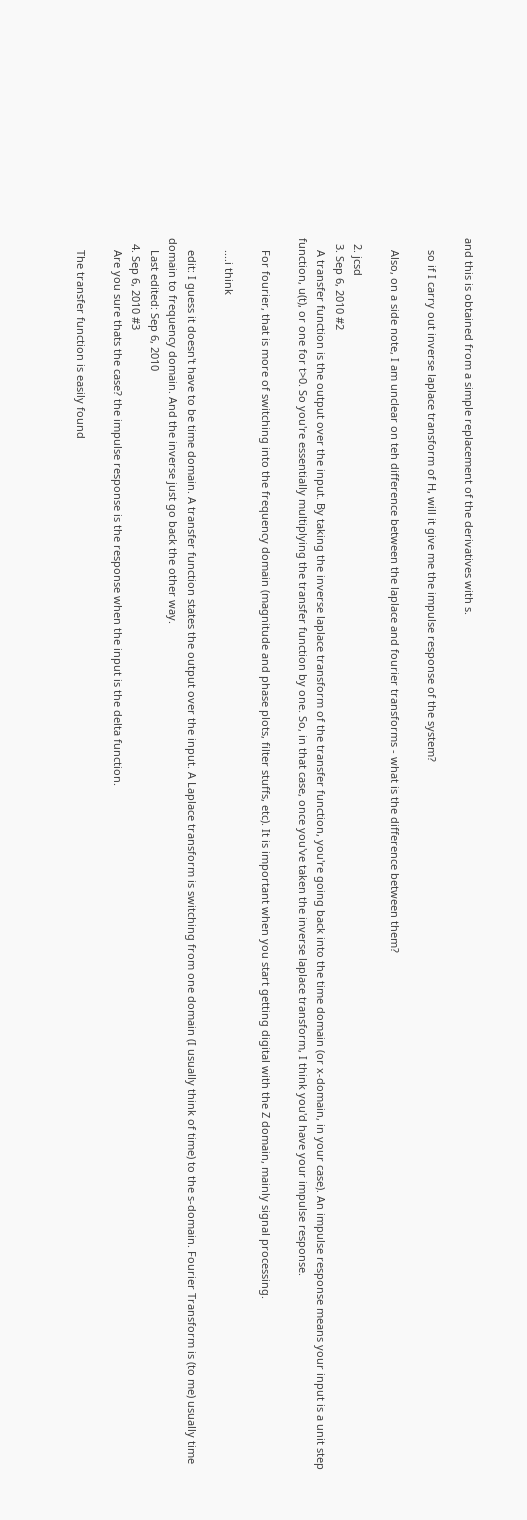and this is obtained from a simple replacement of the derivatives with s.

    so if I carry out inverse laplace transform of H, will it give me the impulse response of the system?

    Also, on a side note, I am unclear on teh difference between the laplace and fourier transforms - what is the difference between them?

  2. jcsd
  3. Sep 6, 2010 #2
    A transfer function is the output over the input. By taking the inverse laplace transform of the transfer function, you're going back into the time domain (or x-domain, in your case). An impulse response means your input is a unit step function, u(t), or one for t>0. So you're essentially multiplying the transfer function by one. So, in that case, once you've taken the inverse laplace transform, I think you'd have your impulse response.

    For fourier, that is more of switching into the frequency domain (magnitude and phase plots, filter stuffs, etc). It is important when you start getting digital with the Z domain, mainly signal processing.

    ....i think

    edit: I guess it doesn't have to be time domain. A transfer function states the output over the input. A Laplace transform is switching from one domain (I usually think of time) to the s-domain. Fourier Transform is (to me) usually time domain to frequency domain. And the inverse just go back the other way.
    Last edited: Sep 6, 2010
  4. Sep 6, 2010 #3
    Are you sure thats the case? the impulse response is the response when the input is the delta function.

    The transfer function is easily found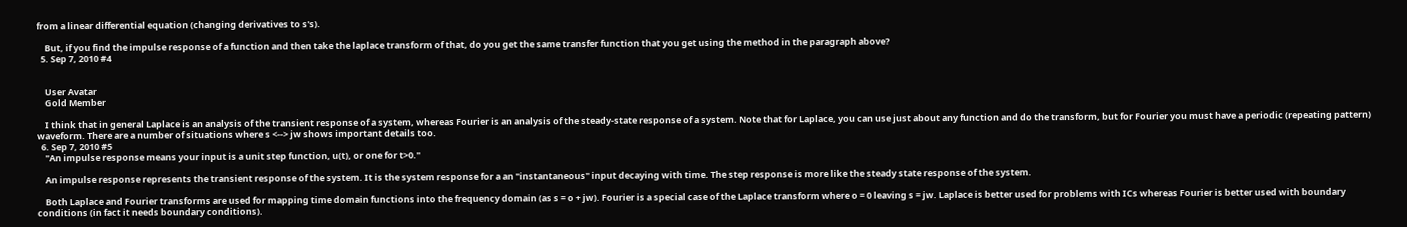from a linear differential equation (changing derivatives to s's).

    But, if you find the impulse response of a function and then take the laplace transform of that, do you get the same transfer function that you get using the method in the paragraph above?
  5. Sep 7, 2010 #4


    User Avatar
    Gold Member

    I think that in general Laplace is an analysis of the transient response of a system, whereas Fourier is an analysis of the steady-state response of a system. Note that for Laplace, you can use just about any function and do the transform, but for Fourier you must have a periodic (repeating pattern) waveform. There are a number of situations where s <--> jw shows important details too.
  6. Sep 7, 2010 #5
    "An impulse response means your input is a unit step function, u(t), or one for t>0."

    An impulse response represents the transient response of the system. It is the system response for a an "instantaneous" input decaying with time. The step response is more like the steady state response of the system.

    Both Laplace and Fourier transforms are used for mapping time domain functions into the frequency domain (as s = o + jw). Fourier is a special case of the Laplace transform where o = 0 leaving s = jw. Laplace is better used for problems with ICs whereas Fourier is better used with boundary conditions (in fact it needs boundary conditions).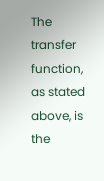The transfer function, as stated above, is the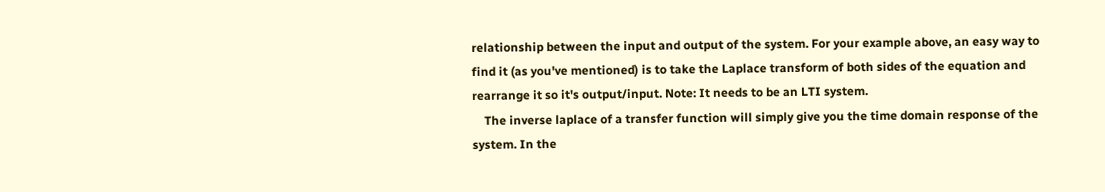relationship between the input and output of the system. For your example above, an easy way to find it (as you've mentioned) is to take the Laplace transform of both sides of the equation and rearrange it so it's output/input. Note: It needs to be an LTI system.
    The inverse laplace of a transfer function will simply give you the time domain response of the system. In the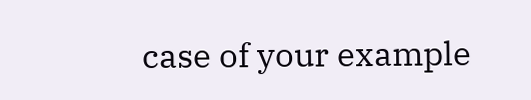case of your example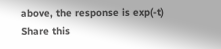above, the response is exp(-t)
Share this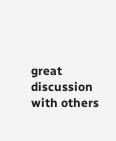great discussion with others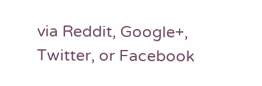via Reddit, Google+, Twitter, or Facebook